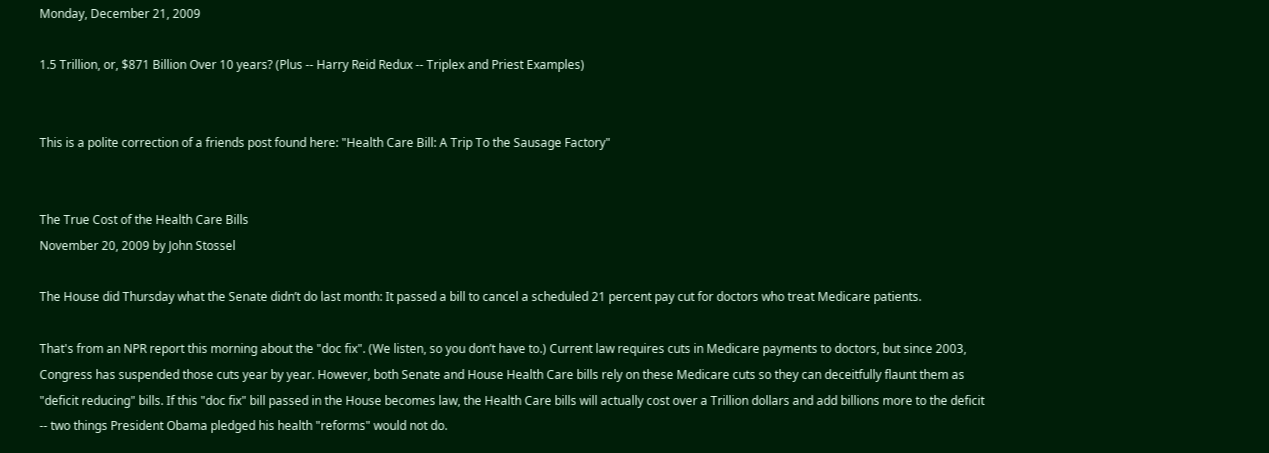Monday, December 21, 2009

1.5 Trillion, or, $871 Billion Over 10 years? (Plus -- Harry Reid Redux -- Triplex and Priest Examples)


This is a polite correction of a friends post found here: "Health Care Bill: A Trip To the Sausage Factory"


The True Cost of the Health Care Bills
November 20, 2009 by John Stossel

The House did Thursday what the Senate didn’t do last month: It passed a bill to cancel a scheduled 21 percent pay cut for doctors who treat Medicare patients.

That's from an NPR report this morning about the "doc fix". (We listen, so you don’t have to.) Current law requires cuts in Medicare payments to doctors, but since 2003, Congress has suspended those cuts year by year. However, both Senate and House Health Care bills rely on these Medicare cuts so they can deceitfully flaunt them as "deficit reducing" bills. If this "doc fix" bill passed in the House becomes law, the Health Care bills will actually cost over a Trillion dollars and add billions more to the deficit -- two things President Obama pledged his health "reforms" would not do.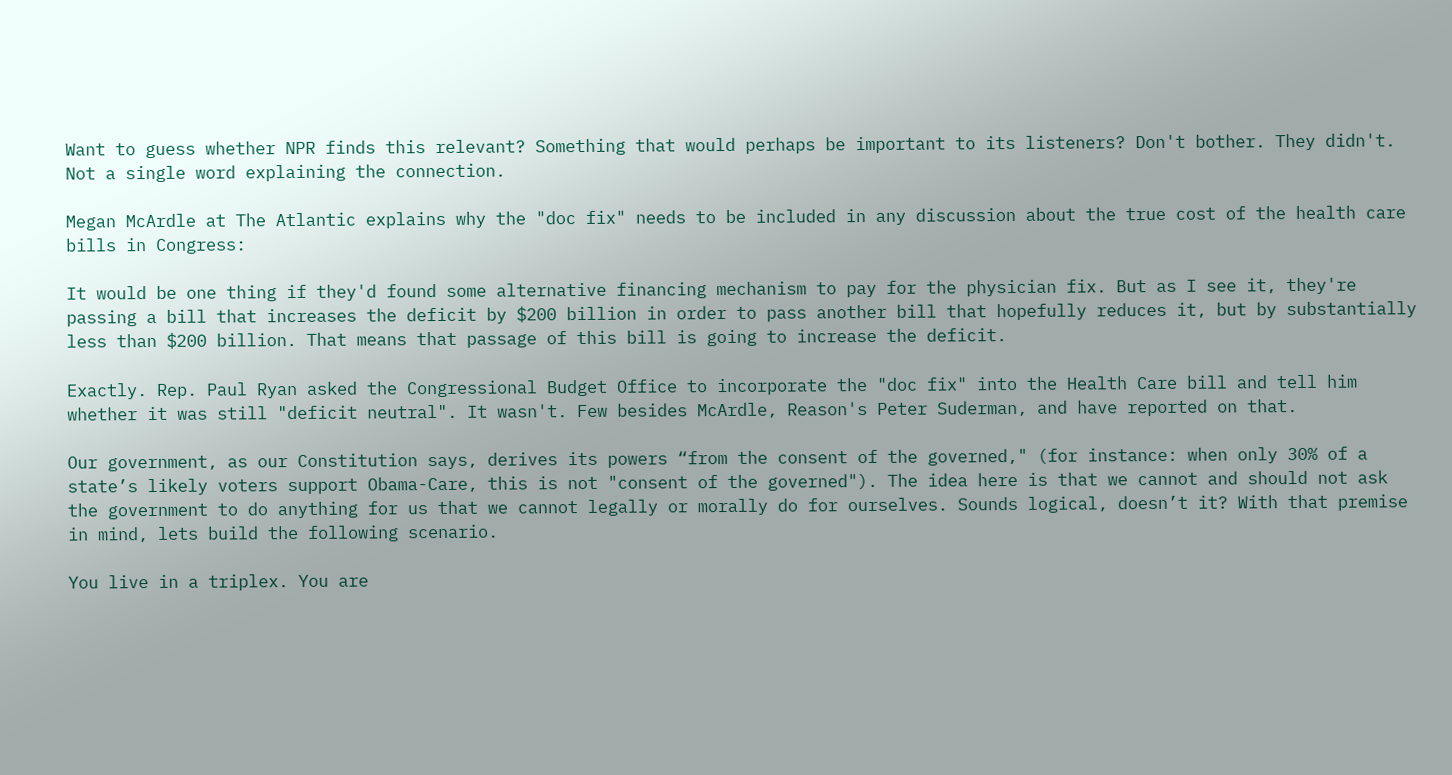Want to guess whether NPR finds this relevant? Something that would perhaps be important to its listeners? Don't bother. They didn't. Not a single word explaining the connection.

Megan McArdle at The Atlantic explains why the "doc fix" needs to be included in any discussion about the true cost of the health care bills in Congress:

It would be one thing if they'd found some alternative financing mechanism to pay for the physician fix. But as I see it, they're passing a bill that increases the deficit by $200 billion in order to pass another bill that hopefully reduces it, but by substantially less than $200 billion. That means that passage of this bill is going to increase the deficit.

Exactly. Rep. Paul Ryan asked the Congressional Budget Office to incorporate the "doc fix" into the Health Care bill and tell him whether it was still "deficit neutral". It wasn't. Few besides McArdle, Reason's Peter Suderman, and have reported on that.

Our government, as our Constitution says, derives its powers “from the consent of the governed," (for instance: when only 30% of a state’s likely voters support Obama-Care, this is not "consent of the governed"). The idea here is that we cannot and should not ask the government to do anything for us that we cannot legally or morally do for ourselves. Sounds logical, doesn’t it? With that premise in mind, lets build the following scenario.

You live in a triplex. You are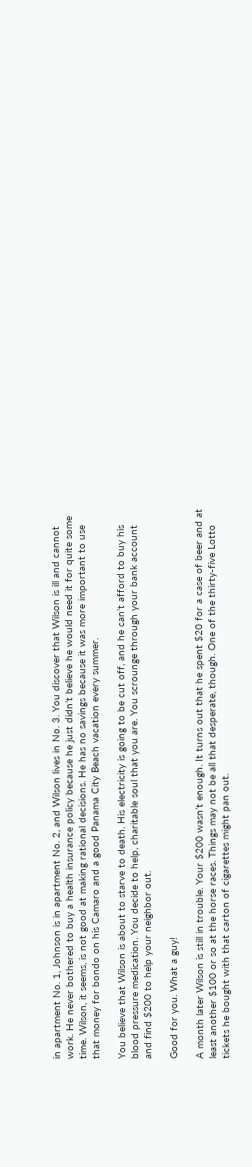in apartment No. 1, Johnson is in apartment No. 2, and Wilson lives in No. 3. You discover that Wilson is ill and cannot work. He never bothered to buy a health insurance policy because he just didn’t believe he would need it for quite some time. Wilson, it seems, is not good at making rational decisions. He has no savings because it was more important to use that money for bondo on his Camaro and a good Panama City Beach vacation every summer.

You believe that Wilson is about to starve to death. His electricity is going to be cut off, and he can’t afford to buy his blood pressure medication. You decide to help, charitable soul that you are. You scrounge through your bank account and find $200 to help your neighbor out.

Good for you. What a guy!

A month later Wilson is still in trouble. Your $200 wasn’t enough. It turns out that he spent $20 for a case of beer and at least another $100 or so at the horse races. Things may not be all that desperate, though. One of the thirty-five Lotto tickets he bought with that carton of cigarettes might pan out.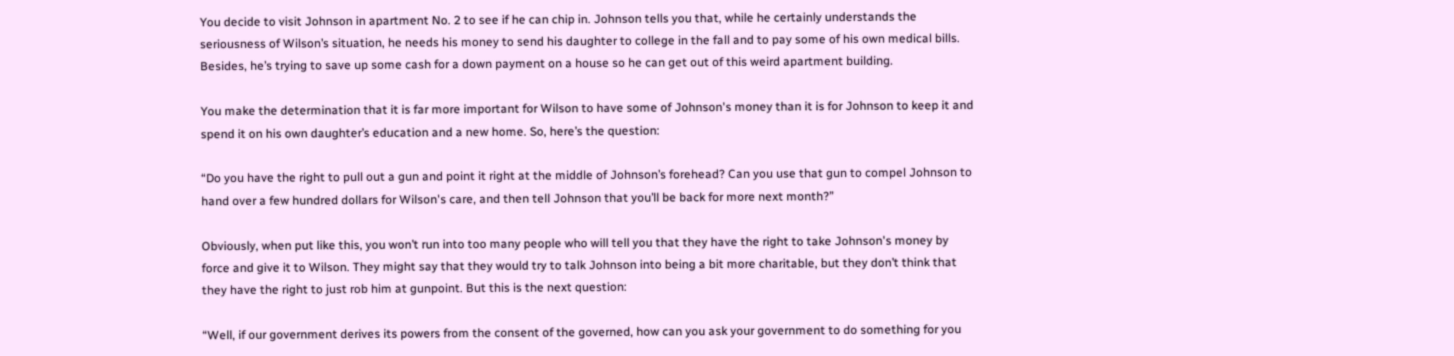You decide to visit Johnson in apartment No. 2 to see if he can chip in. Johnson tells you that, while he certainly understands the seriousness of Wilson’s situation, he needs his money to send his daughter to college in the fall and to pay some of his own medical bills. Besides, he’s trying to save up some cash for a down payment on a house so he can get out of this weird apartment building.

You make the determination that it is far more important for Wilson to have some of Johnson's money than it is for Johnson to keep it and spend it on his own daughter’s education and a new home. So, here’s the question:

“Do you have the right to pull out a gun and point it right at the middle of Johnson’s forehead? Can you use that gun to compel Johnson to hand over a few hundred dollars for Wilson's care, and then tell Johnson that you’ll be back for more next month?”

Obviously, when put like this, you won’t run into too many people who will tell you that they have the right to take Johnson's money by force and give it to Wilson. They might say that they would try to talk Johnson into being a bit more charitable, but they don’t think that they have the right to just rob him at gunpoint. But this is the next question:

“Well, if our government derives its powers from the consent of the governed, how can you ask your government to do something for you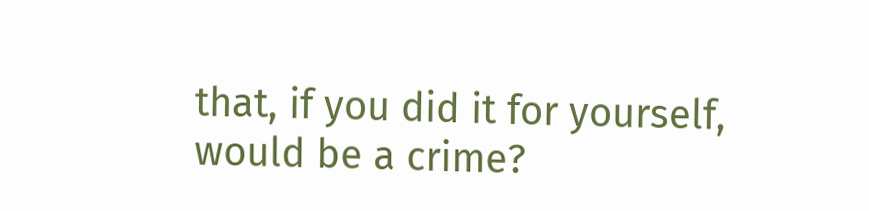that, if you did it for yourself, would be a crime?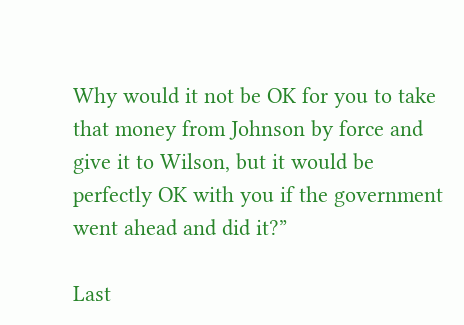Why would it not be OK for you to take that money from Johnson by force and give it to Wilson, but it would be perfectly OK with you if the government went ahead and did it?”

Last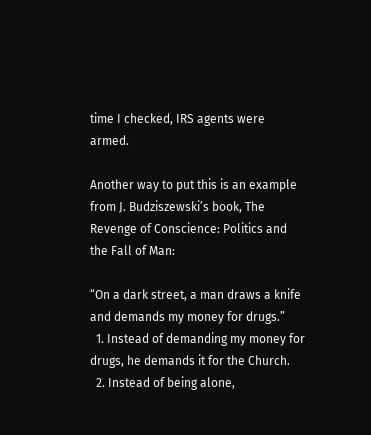time I checked, IRS agents were armed.

Another way to put this is an example from J. Budziszewski’s book, The Revenge of Conscience: Politics and the Fall of Man:

“On a dark street, a man draws a knife and demands my money for drugs.”
  1. Instead of demanding my money for drugs, he demands it for the Church.
  2. Instead of being alone,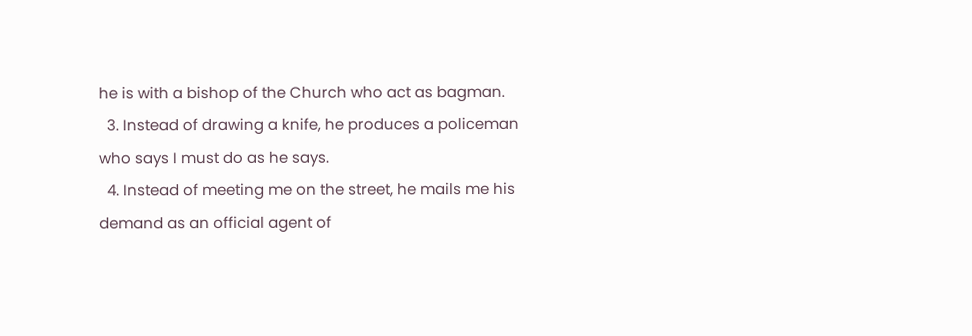he is with a bishop of the Church who act as bagman.
  3. Instead of drawing a knife, he produces a policeman who says I must do as he says.
  4. Instead of meeting me on the street, he mails me his demand as an official agent of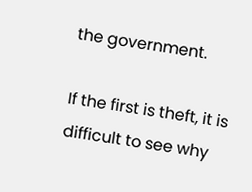the government.

If the first is theft, it is difficult to see why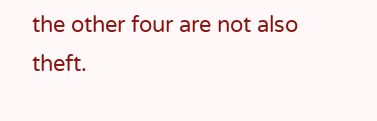the other four are not also theft.